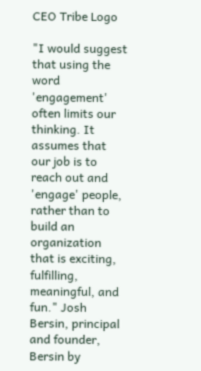CEO Tribe Logo

"I would suggest that using the word 'engagement' often limits our thinking. It assumes that our job is to reach out and 'engage' people, rather than to build an organization that is exciting, fulfilling, meaningful, and fun." Josh Bersin, principal and founder, Bersin by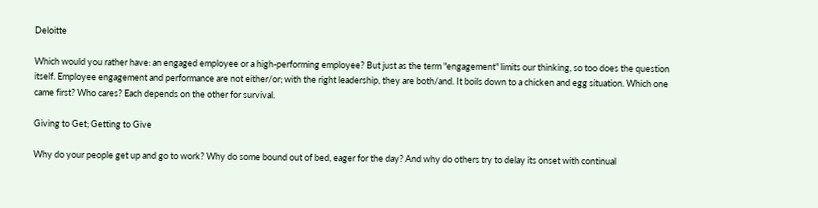Deloitte

Which would you rather have: an engaged employee or a high-performing employee? But just as the term "engagement" limits our thinking, so too does the question itself. Employee engagement and performance are not either/or; with the right leadership, they are both/and. It boils down to a chicken and egg situation. Which one came first? Who cares? Each depends on the other for survival.

Giving to Get; Getting to Give

Why do your people get up and go to work? Why do some bound out of bed, eager for the day? And why do others try to delay its onset with continual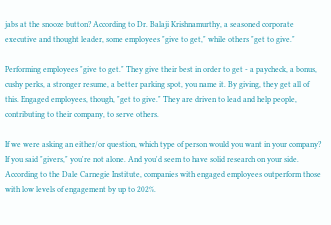jabs at the snooze button? According to Dr. Balaji Krishnamurthy, a seasoned corporate executive and thought leader, some employees "give to get," while others "get to give."

Performing employees "give to get." They give their best in order to get - a paycheck, a bonus, cushy perks, a stronger resume, a better parking spot, you name it. By giving, they get all of this. Engaged employees, though, "get to give." They are driven to lead and help people, contributing to their company, to serve others.

If we were asking an either/or question, which type of person would you want in your company? If you said "givers," you're not alone. And you'd seem to have solid research on your side. According to the Dale Carnegie Institute, companies with engaged employees outperform those with low levels of engagement by up to 202%.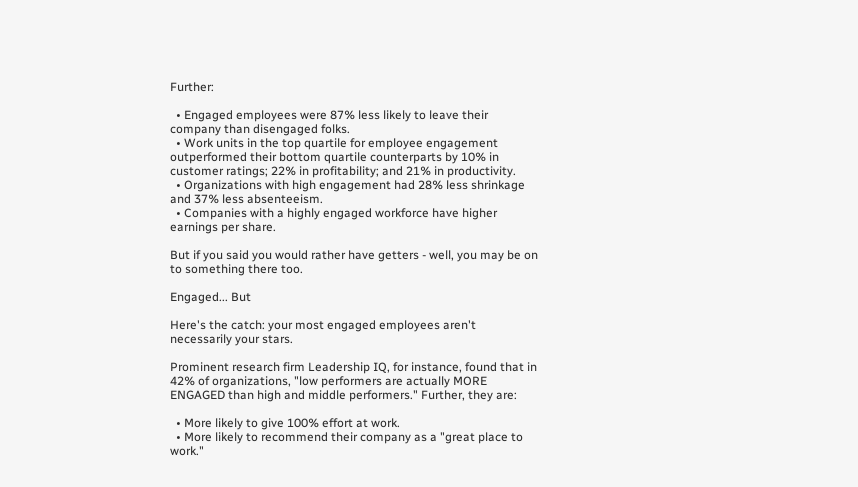Further:

  • Engaged employees were 87% less likely to leave their company than disengaged folks.
  • Work units in the top quartile for employee engagement outperformed their bottom quartile counterparts by 10% in customer ratings; 22% in profitability; and 21% in productivity.
  • Organizations with high engagement had 28% less shrinkage and 37% less absenteeism.
  • Companies with a highly engaged workforce have higher earnings per share.

But if you said you would rather have getters - well, you may be on to something there too.

Engaged... But

Here's the catch: your most engaged employees aren't necessarily your stars.

Prominent research firm Leadership IQ, for instance, found that in 42% of organizations, "low performers are actually MORE ENGAGED than high and middle performers." Further, they are:

  • More likely to give 100% effort at work.
  • More likely to recommend their company as a "great place to work."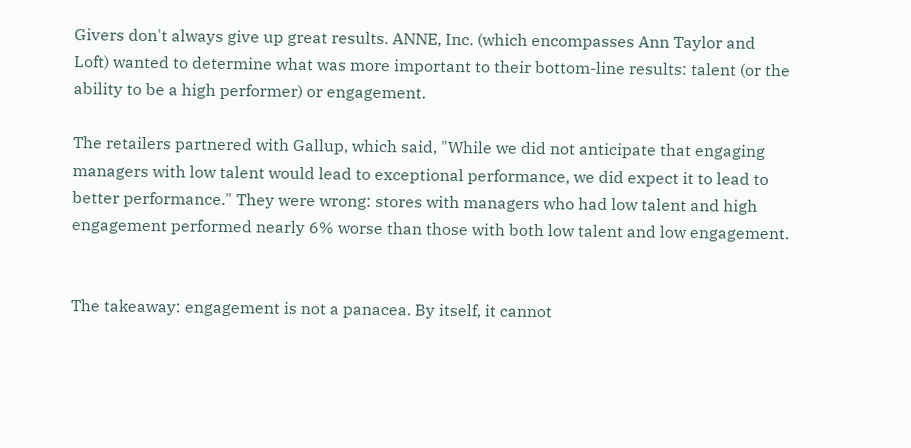Givers don't always give up great results. ANNE, Inc. (which encompasses Ann Taylor and Loft) wanted to determine what was more important to their bottom-line results: talent (or the ability to be a high performer) or engagement.

The retailers partnered with Gallup, which said, "While we did not anticipate that engaging managers with low talent would lead to exceptional performance, we did expect it to lead to better performance." They were wrong: stores with managers who had low talent and high engagement performed nearly 6% worse than those with both low talent and low engagement.


The takeaway: engagement is not a panacea. By itself, it cannot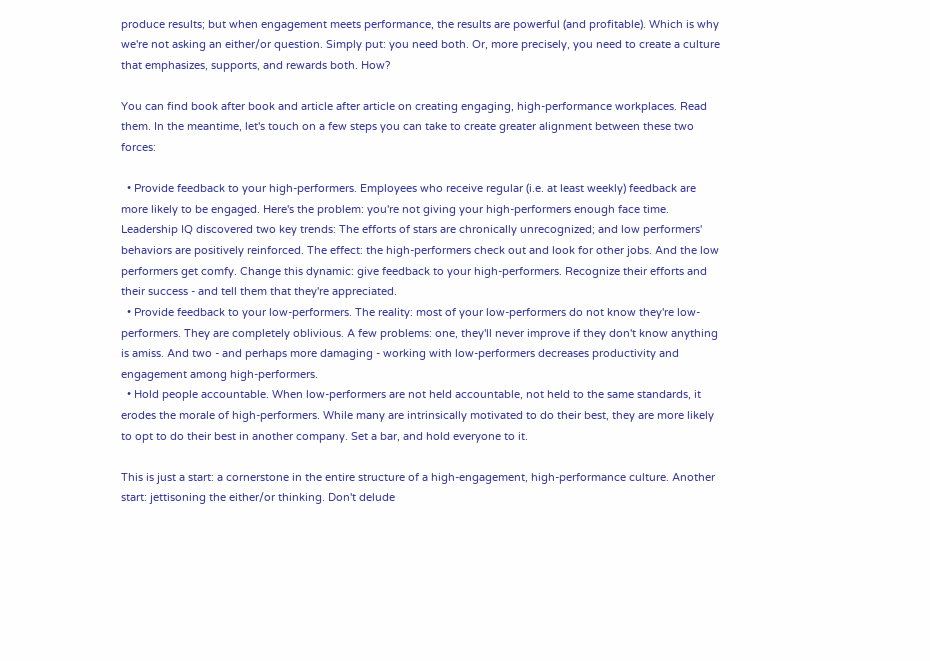produce results; but when engagement meets performance, the results are powerful (and profitable). Which is why we're not asking an either/or question. Simply put: you need both. Or, more precisely, you need to create a culture that emphasizes, supports, and rewards both. How?

You can find book after book and article after article on creating engaging, high-performance workplaces. Read them. In the meantime, let's touch on a few steps you can take to create greater alignment between these two forces:

  • Provide feedback to your high-performers. Employees who receive regular (i.e. at least weekly) feedback are more likely to be engaged. Here's the problem: you're not giving your high-performers enough face time. Leadership IQ discovered two key trends: The efforts of stars are chronically unrecognized; and low performers' behaviors are positively reinforced. The effect: the high-performers check out and look for other jobs. And the low performers get comfy. Change this dynamic: give feedback to your high-performers. Recognize their efforts and their success - and tell them that they're appreciated.
  • Provide feedback to your low-performers. The reality: most of your low-performers do not know they're low-performers. They are completely oblivious. A few problems: one, they'll never improve if they don't know anything is amiss. And two - and perhaps more damaging - working with low-performers decreases productivity and engagement among high-performers.
  • Hold people accountable. When low-performers are not held accountable, not held to the same standards, it erodes the morale of high-performers. While many are intrinsically motivated to do their best, they are more likely to opt to do their best in another company. Set a bar, and hold everyone to it.

This is just a start: a cornerstone in the entire structure of a high-engagement, high-performance culture. Another start: jettisoning the either/or thinking. Don't delude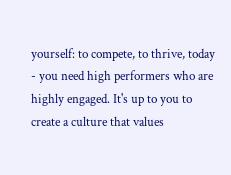yourself: to compete, to thrive, today - you need high performers who are highly engaged. It's up to you to create a culture that values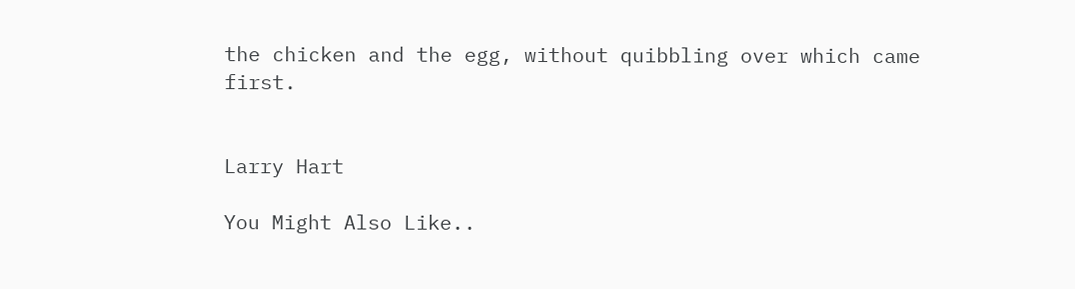the chicken and the egg, without quibbling over which came first.


Larry Hart

You Might Also Like..